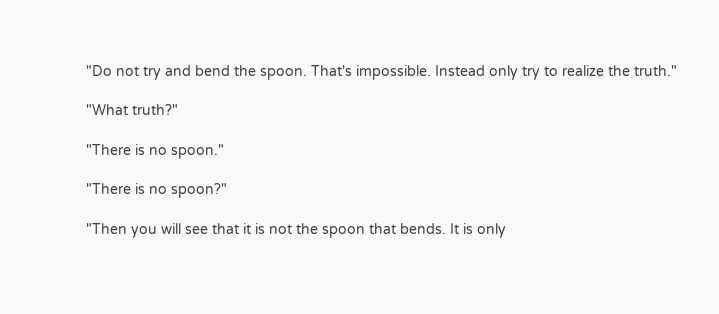"Do not try and bend the spoon. That's impossible. Instead only try to realize the truth."

"What truth?"

"There is no spoon."

"There is no spoon?"

"Then you will see that it is not the spoon that bends. It is only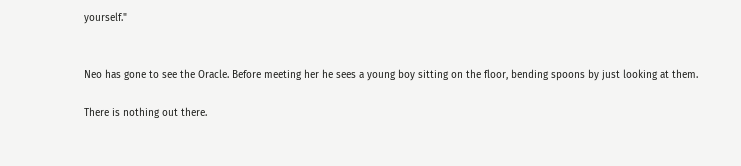yourself."


Neo has gone to see the Oracle. Before meeting her he sees a young boy sitting on the floor, bending spoons by just looking at them.

There is nothing out there.